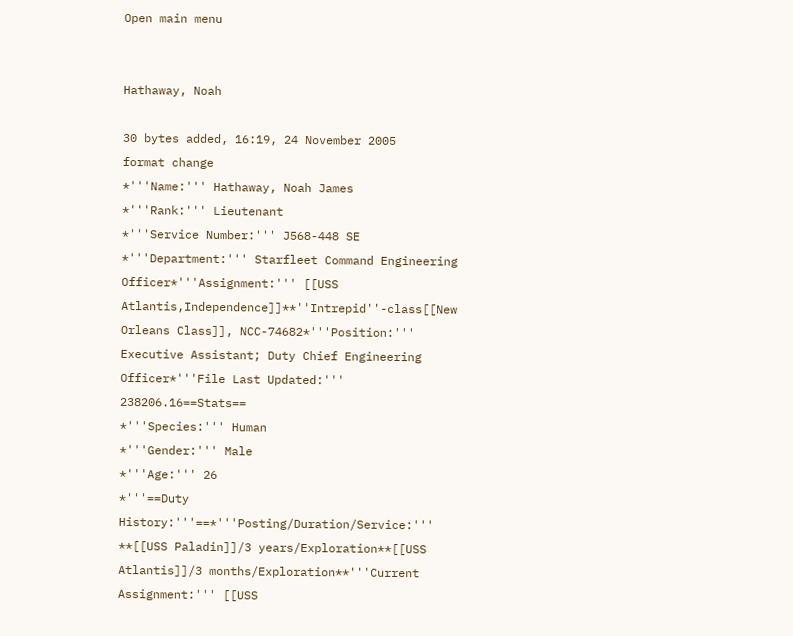Open main menu


Hathaway, Noah

30 bytes added, 16:19, 24 November 2005
format change
*'''Name:''' Hathaway, Noah James
*'''Rank:''' Lieutenant
*'''Service Number:''' J568-448 SE
*'''Department:''' Starfleet Command Engineering Officer*'''Assignment:''' [[USS Atlantis,Independence]]**''Intrepid''-class[[New Orleans Class]], NCC-74682*'''Position:''' Executive Assistant; Duty Chief Engineering Officer*'''File Last Updated:''' 238206.16==Stats==
*'''Species:''' Human
*'''Gender:''' Male
*'''Age:''' 26
*'''==Duty History:'''==*'''Posting/Duration/Service:''' **[[USS Paladin]]/3 years/Exploration**[[USS Atlantis]]/3 months/Exploration**'''Current Assignment:''' [[USS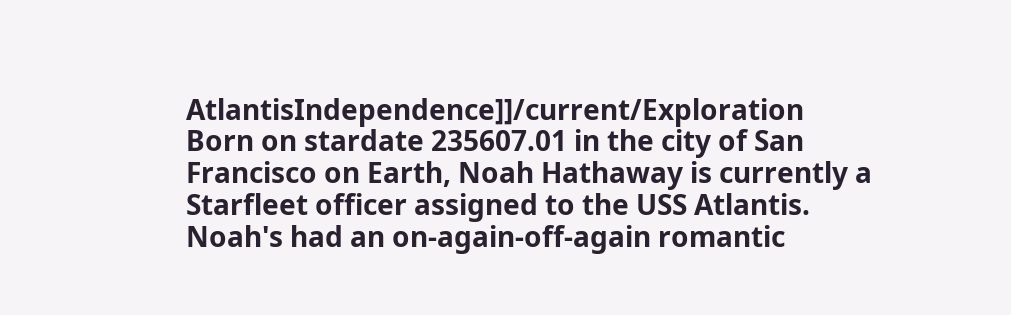AtlantisIndependence]]/current/Exploration
Born on stardate 235607.01 in the city of San Francisco on Earth, Noah Hathaway is currently a Starfleet officer assigned to the USS Atlantis.
Noah's had an on-again-off-again romantic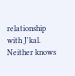relationship with J'kal. Neither knows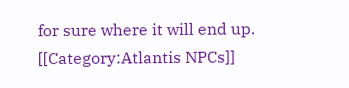for sure where it will end up.
[[Category:Atlantis NPCs]]